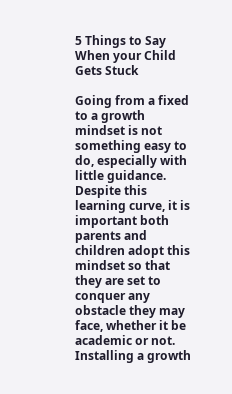5 Things to Say When your Child Gets Stuck

Going from a fixed to a growth mindset is not something easy to do, especially with little guidance. Despite this learning curve, it is important both parents and children adopt this mindset so that they are set to conquer any obstacle they may face, whether it be academic or not. Installing a growth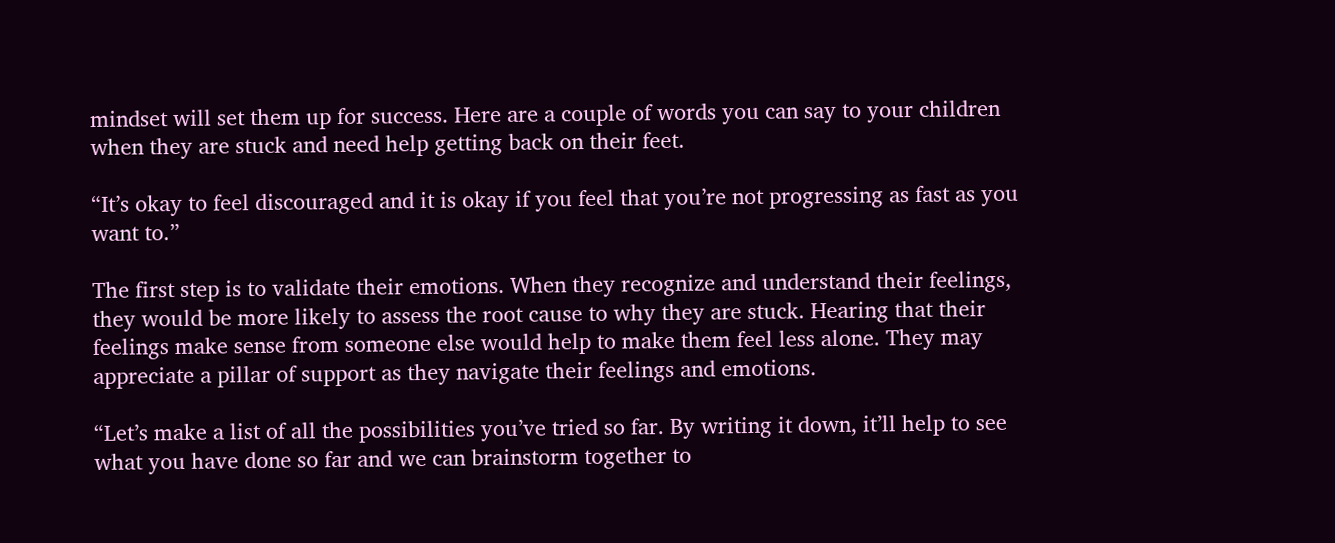mindset will set them up for success. Here are a couple of words you can say to your children when they are stuck and need help getting back on their feet.

“It’s okay to feel discouraged and it is okay if you feel that you’re not progressing as fast as you want to.”

The first step is to validate their emotions. When they recognize and understand their feelings, they would be more likely to assess the root cause to why they are stuck. Hearing that their feelings make sense from someone else would help to make them feel less alone. They may appreciate a pillar of support as they navigate their feelings and emotions.

“Let’s make a list of all the possibilities you’ve tried so far. By writing it down, it’ll help to see what you have done so far and we can brainstorm together to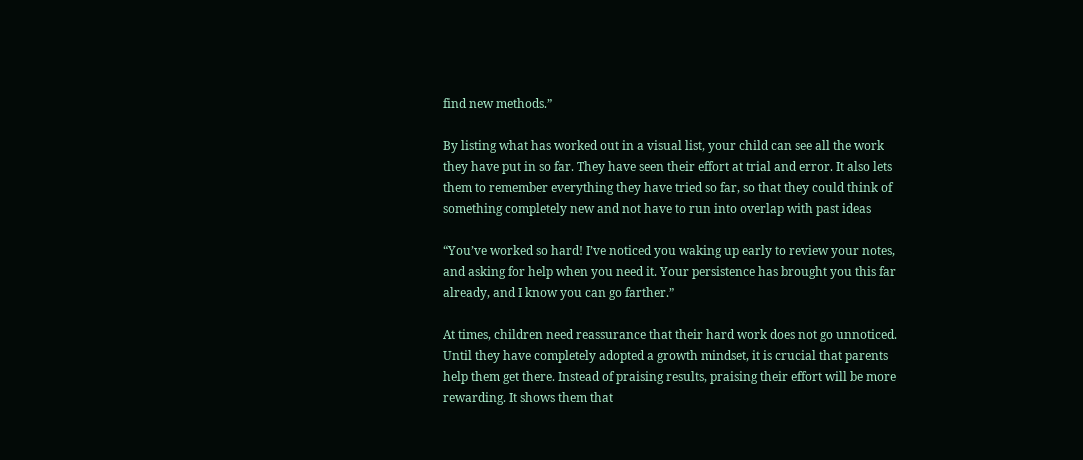find new methods.”

By listing what has worked out in a visual list, your child can see all the work they have put in so far. They have seen their effort at trial and error. It also lets them to remember everything they have tried so far, so that they could think of something completely new and not have to run into overlap with past ideas

“You’ve worked so hard! I’ve noticed you waking up early to review your notes, and asking for help when you need it. Your persistence has brought you this far already, and I know you can go farther.”

At times, children need reassurance that their hard work does not go unnoticed. Until they have completely adopted a growth mindset, it is crucial that parents help them get there. Instead of praising results, praising their effort will be more rewarding. It shows them that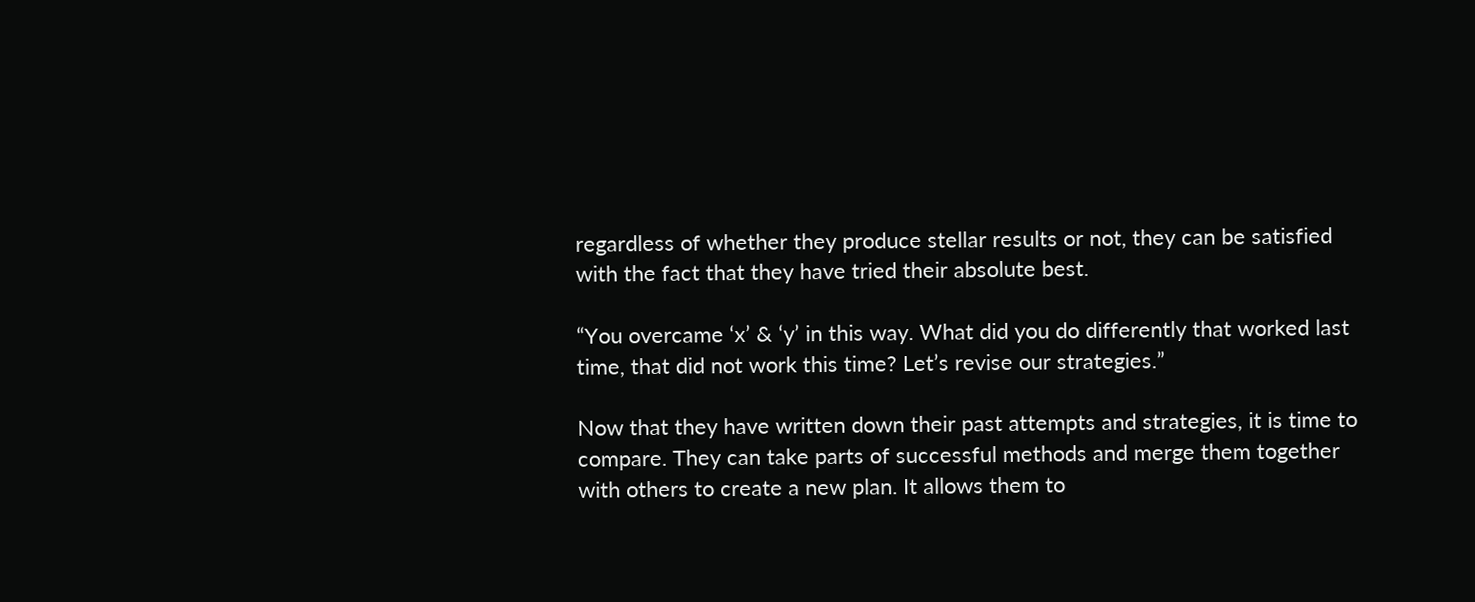regardless of whether they produce stellar results or not, they can be satisfied with the fact that they have tried their absolute best.

“You overcame ‘x’ & ‘y’ in this way. What did you do differently that worked last time, that did not work this time? Let’s revise our strategies.”

Now that they have written down their past attempts and strategies, it is time to compare. They can take parts of successful methods and merge them together with others to create a new plan. It allows them to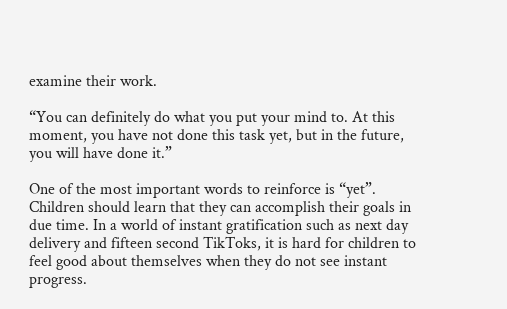examine their work.

“You can definitely do what you put your mind to. At this moment, you have not done this task yet, but in the future, you will have done it.”

One of the most important words to reinforce is “yet”. Children should learn that they can accomplish their goals in due time. In a world of instant gratification such as next day delivery and fifteen second TikToks, it is hard for children to feel good about themselves when they do not see instant progress.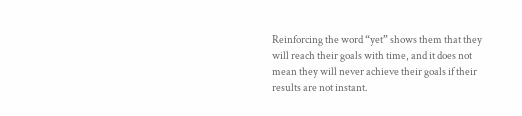Reinforcing the word “yet” shows them that they will reach their goals with time, and it does not mean they will never achieve their goals if their results are not instant.